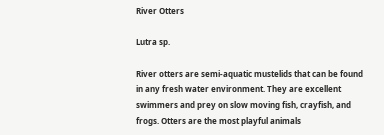River Otters

Lutra sp.

River otters are semi-aquatic mustelids that can be found in any fresh water environment. They are excellent swimmers and prey on slow moving fish, crayfish, and frogs. Otters are the most playful animals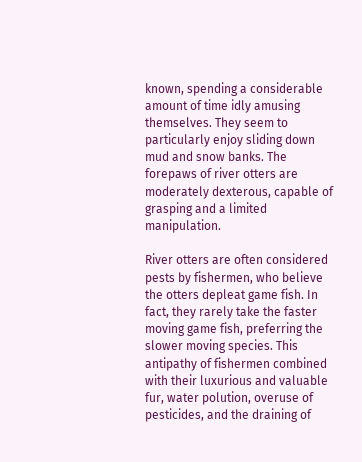known, spending a considerable amount of time idly amusing themselves. They seem to particularly enjoy sliding down mud and snow banks. The forepaws of river otters are moderately dexterous, capable of grasping and a limited manipulation.

River otters are often considered pests by fishermen, who believe the otters depleat game fish. In fact, they rarely take the faster moving game fish, preferring the slower moving species. This antipathy of fishermen combined with their luxurious and valuable fur, water polution, overuse of pesticides, and the draining of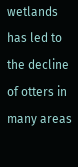wetlands has led to the decline of otters in many areas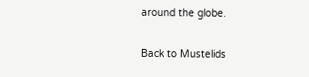around the globe.

Back to Mustelids